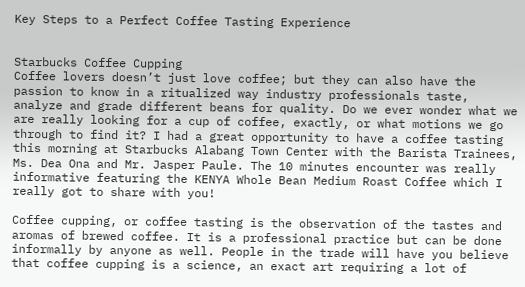Key Steps to a Perfect Coffee Tasting Experience


Starbucks Coffee Cupping
Coffee lovers doesn’t just love coffee; but they can also have the passion to know in a ritualized way industry professionals taste, analyze and grade different beans for quality. Do we ever wonder what we are really looking for a cup of coffee, exactly, or what motions we go through to find it? I had a great opportunity to have a coffee tasting this morning at Starbucks Alabang Town Center with the Barista Trainees, Ms. Dea Ona and Mr. Jasper Paule. The 10 minutes encounter was really informative featuring the KENYA Whole Bean Medium Roast Coffee which I really got to share with you!

Coffee cupping, or coffee tasting is the observation of the tastes and aromas of brewed coffee. It is a professional practice but can be done informally by anyone as well. People in the trade will have you believe that coffee cupping is a science, an exact art requiring a lot of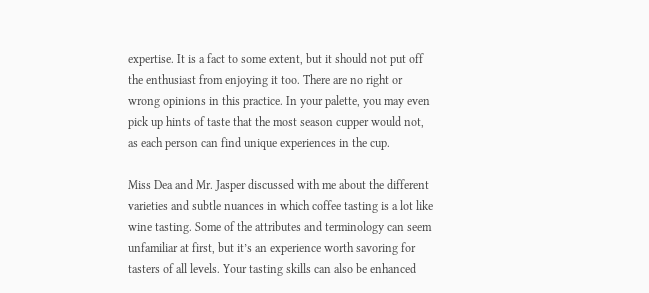expertise. It is a fact to some extent, but it should not put off the enthusiast from enjoying it too. There are no right or wrong opinions in this practice. In your palette, you may even pick up hints of taste that the most season cupper would not, as each person can find unique experiences in the cup.

Miss Dea and Mr. Jasper discussed with me about the different varieties and subtle nuances in which coffee tasting is a lot like wine tasting. Some of the attributes and terminology can seem unfamiliar at first, but it’s an experience worth savoring for tasters of all levels. Your tasting skills can also be enhanced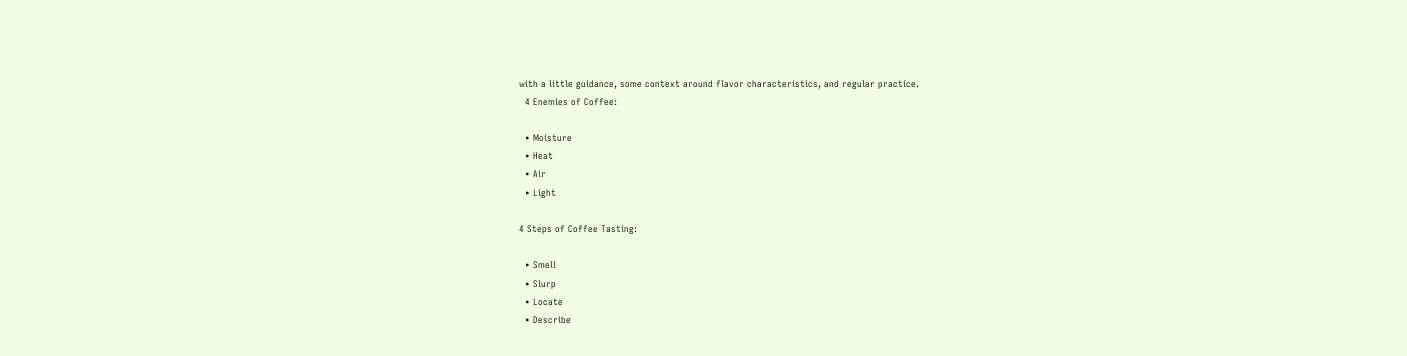with a little guidance, some context around flavor characteristics, and regular practice.
  4 Enemies of Coffee:

  • Moisture
  • Heat
  • Air
  • Light

4 Steps of Coffee Tasting:

  • Smell
  • Slurp
  • Locate
  • Describe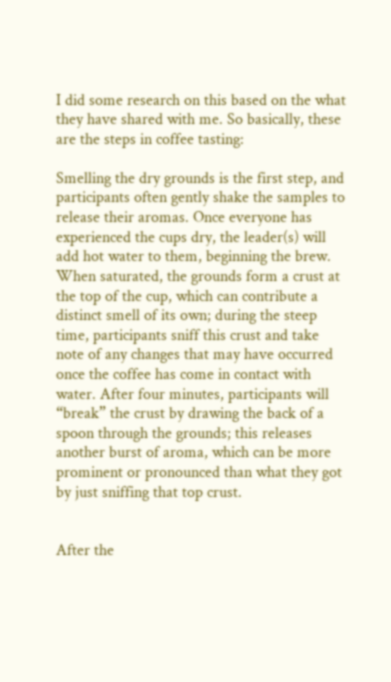I did some research on this based on the what they have shared with me. So basically, these are the steps in coffee tasting:

Smelling the dry grounds is the first step, and participants often gently shake the samples to release their aromas. Once everyone has experienced the cups dry, the leader(s) will add hot water to them, beginning the brew. When saturated, the grounds form a crust at the top of the cup, which can contribute a distinct smell of its own; during the steep time, participants sniff this crust and take note of any changes that may have occurred once the coffee has come in contact with water. After four minutes, participants will “break” the crust by drawing the back of a spoon through the grounds; this releases another burst of aroma, which can be more prominent or pronounced than what they got by just sniffing that top crust.


After the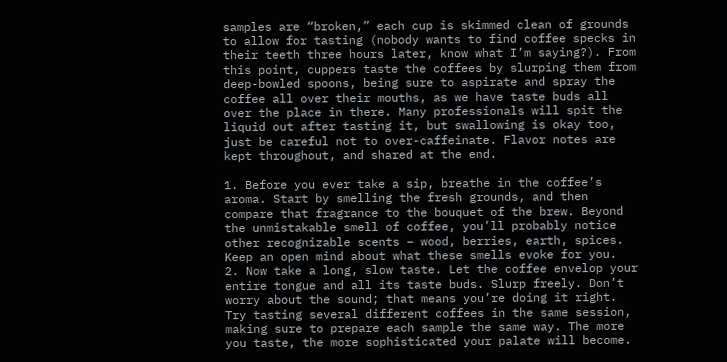samples are “broken,” each cup is skimmed clean of grounds to allow for tasting (nobody wants to find coffee specks in their teeth three hours later, know what I’m saying?). From this point, cuppers taste the coffees by slurping them from deep-bowled spoons, being sure to aspirate and spray the coffee all over their mouths, as we have taste buds all over the place in there. Many professionals will spit the liquid out after tasting it, but swallowing is okay too, just be careful not to over-caffeinate. Flavor notes are kept throughout, and shared at the end.

1. Before you ever take a sip, breathe in the coffee’s aroma. Start by smelling the fresh grounds, and then compare that fragrance to the bouquet of the brew. Beyond the unmistakable smell of coffee, you’ll probably notice other recognizable scents – wood, berries, earth, spices. Keep an open mind about what these smells evoke for you.
2. Now take a long, slow taste. Let the coffee envelop your entire tongue and all its taste buds. Slurp freely. Don’t worry about the sound; that means you’re doing it right. Try tasting several different coffees in the same session, making sure to prepare each sample the same way. The more you taste, the more sophisticated your palate will become.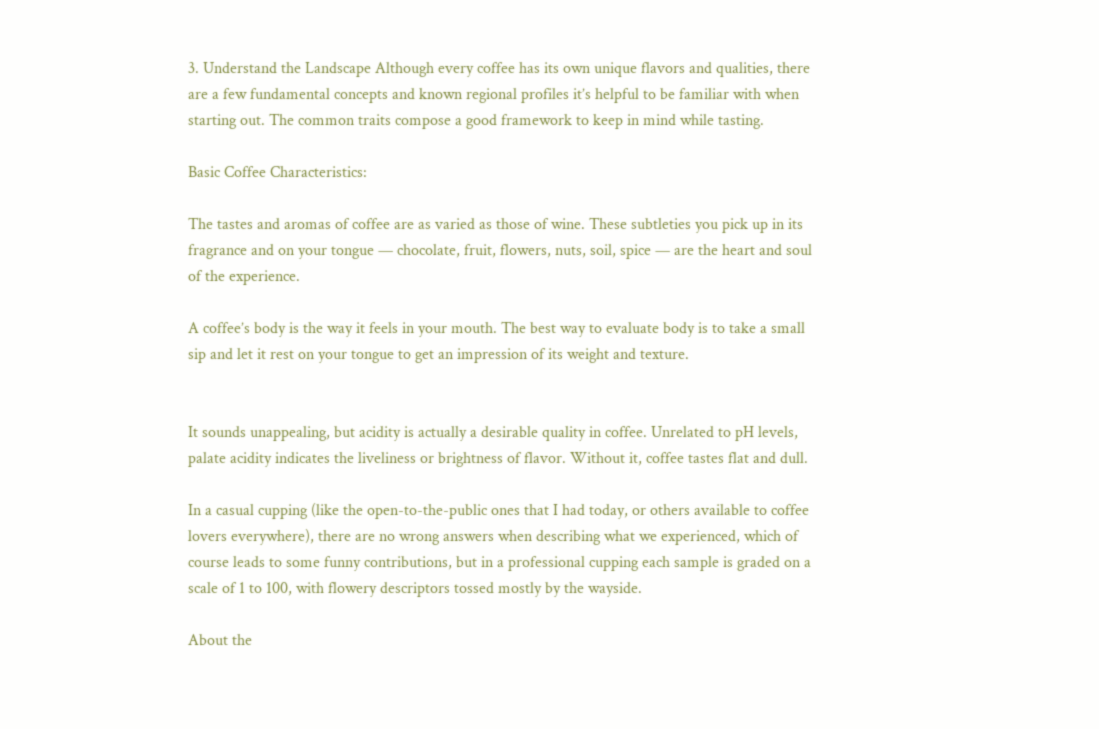3. Understand the Landscape Although every coffee has its own unique flavors and qualities, there are a few fundamental concepts and known regional profiles it’s helpful to be familiar with when starting out. The common traits compose a good framework to keep in mind while tasting.

Basic Coffee Characteristics:

The tastes and aromas of coffee are as varied as those of wine. These subtleties you pick up in its fragrance and on your tongue — chocolate, fruit, flowers, nuts, soil, spice — are the heart and soul of the experience.

A coffee’s body is the way it feels in your mouth. The best way to evaluate body is to take a small sip and let it rest on your tongue to get an impression of its weight and texture.


It sounds unappealing, but acidity is actually a desirable quality in coffee. Unrelated to pH levels, palate acidity indicates the liveliness or brightness of flavor. Without it, coffee tastes flat and dull.

In a casual cupping (like the open-to-the-public ones that I had today, or others available to coffee lovers everywhere), there are no wrong answers when describing what we experienced, which of course leads to some funny contributions, but in a professional cupping each sample is graded on a scale of 1 to 100, with flowery descriptors tossed mostly by the wayside.

About the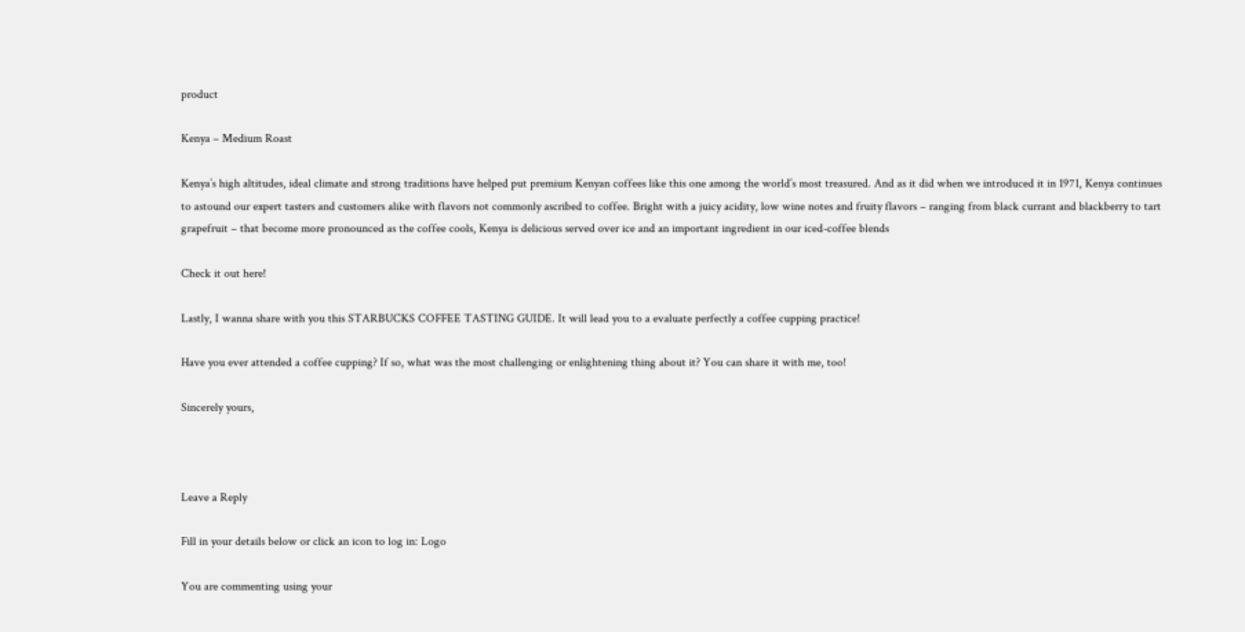product

Kenya – Medium Roast

Kenya’s high altitudes, ideal climate and strong traditions have helped put premium Kenyan coffees like this one among the world’s most treasured. And as it did when we introduced it in 1971, Kenya continues to astound our expert tasters and customers alike with flavors not commonly ascribed to coffee. Bright with a juicy acidity, low wine notes and fruity flavors – ranging from black currant and blackberry to tart grapefruit – that become more pronounced as the coffee cools, Kenya is delicious served over ice and an important ingredient in our iced-coffee blends

Check it out here!

Lastly, I wanna share with you this STARBUCKS COFFEE TASTING GUIDE. It will lead you to a evaluate perfectly a coffee cupping practice!

Have you ever attended a coffee cupping? If so, what was the most challenging or enlightening thing about it? You can share it with me, too!

Sincerely yours,



Leave a Reply

Fill in your details below or click an icon to log in: Logo

You are commenting using your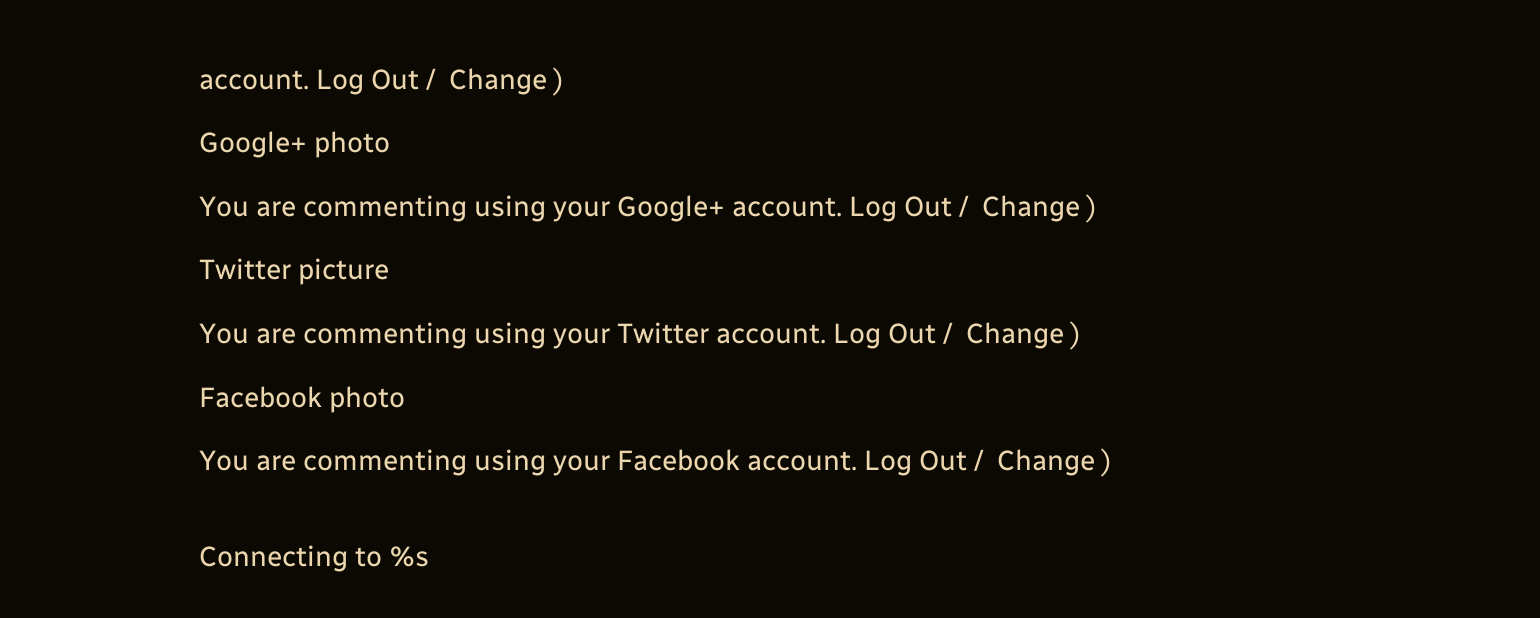account. Log Out /  Change )

Google+ photo

You are commenting using your Google+ account. Log Out /  Change )

Twitter picture

You are commenting using your Twitter account. Log Out /  Change )

Facebook photo

You are commenting using your Facebook account. Log Out /  Change )


Connecting to %s